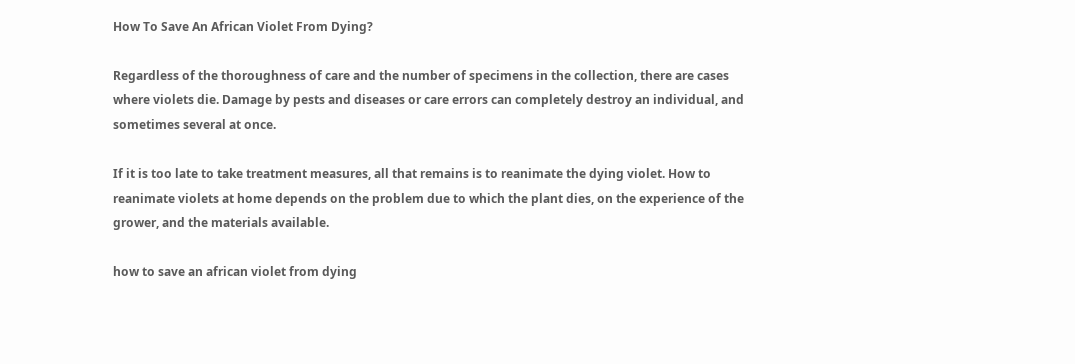How To Save An African Violet From Dying?

Regardless of the thoroughness of care and the number of specimens in the collection, there are cases where violets die. Damage by pests and diseases or care errors can completely destroy an individual, and sometimes several at once.

If it is too late to take treatment measures, all that remains is to reanimate the dying violet. How to reanimate violets at home depends on the problem due to which the plant dies, on the experience of the grower, and the materials available.

how to save an african violet from dying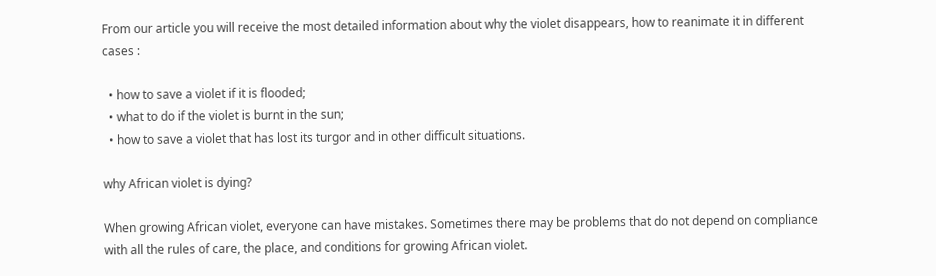From our article you will receive the most detailed information about why the violet disappears, how to reanimate it in different cases :

  • how to save a violet if it is flooded;
  • what to do if the violet is burnt in the sun;
  • how to save a violet that has lost its turgor and in other difficult situations.

why African violet is dying?

When growing African violet, everyone can have mistakes. Sometimes there may be problems that do not depend on compliance with all the rules of care, the place, and conditions for growing African violet.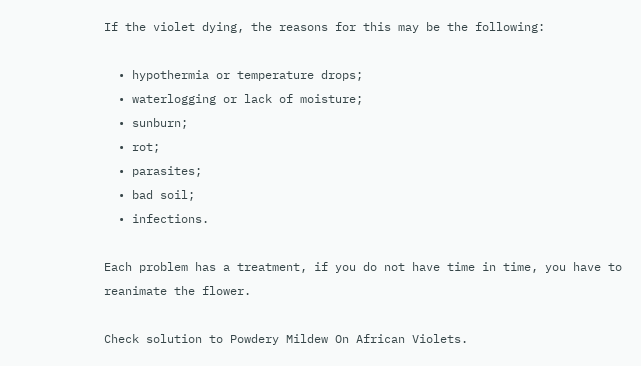If the violet dying, the reasons for this may be the following:

  • hypothermia or temperature drops;
  • waterlogging or lack of moisture;
  • sunburn;
  • rot;
  • parasites;
  • bad soil;
  • infections.

Each problem has a treatment, if you do not have time in time, you have to reanimate the flower.

Check solution to Powdery Mildew On African Violets.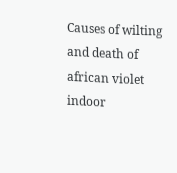Causes of wilting and death of african violet indoor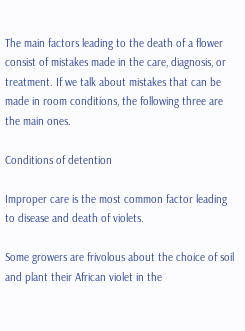The main factors leading to the death of a flower consist of mistakes made in the care, diagnosis, or treatment. If we talk about mistakes that can be made in room conditions, the following three are the main ones.

Conditions of detention

Improper care is the most common factor leading to disease and death of violets.

Some growers are frivolous about the choice of soil and plant their African violet in the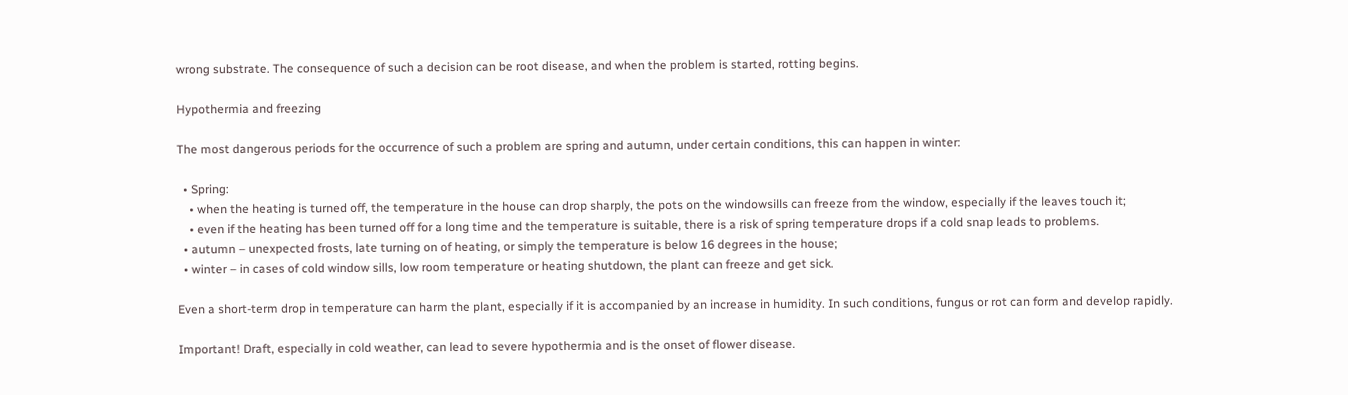wrong substrate. The consequence of such a decision can be root disease, and when the problem is started, rotting begins.

Hypothermia and freezing

The most dangerous periods for the occurrence of such a problem are spring and autumn, under certain conditions, this can happen in winter:

  • Spring:
    • when the heating is turned off, the temperature in the house can drop sharply, the pots on the windowsills can freeze from the window, especially if the leaves touch it;
    • even if the heating has been turned off for a long time and the temperature is suitable, there is a risk of spring temperature drops if a cold snap leads to problems.
  • autumn – unexpected frosts, late turning on of heating, or simply the temperature is below 16 degrees in the house;
  • winter – in cases of cold window sills, low room temperature or heating shutdown, the plant can freeze and get sick.

Even a short-term drop in temperature can harm the plant, especially if it is accompanied by an increase in humidity. In such conditions, fungus or rot can form and develop rapidly.

Important! Draft, especially in cold weather, can lead to severe hypothermia and is the onset of flower disease.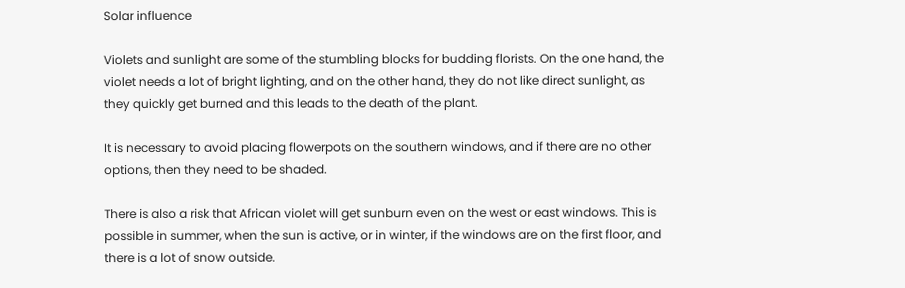Solar influence

Violets and sunlight are some of the stumbling blocks for budding florists. On the one hand, the violet needs a lot of bright lighting, and on the other hand, they do not like direct sunlight, as they quickly get burned and this leads to the death of the plant.

It is necessary to avoid placing flowerpots on the southern windows, and if there are no other options, then they need to be shaded.

There is also a risk that African violet will get sunburn even on the west or east windows. This is possible in summer, when the sun is active, or in winter, if the windows are on the first floor, and there is a lot of snow outside.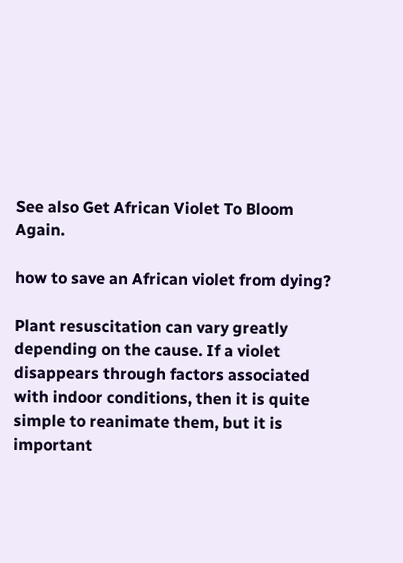See also Get African Violet To Bloom Again.

how to save an African violet from dying?

Plant resuscitation can vary greatly depending on the cause. If a violet disappears through factors associated with indoor conditions, then it is quite simple to reanimate them, but it is important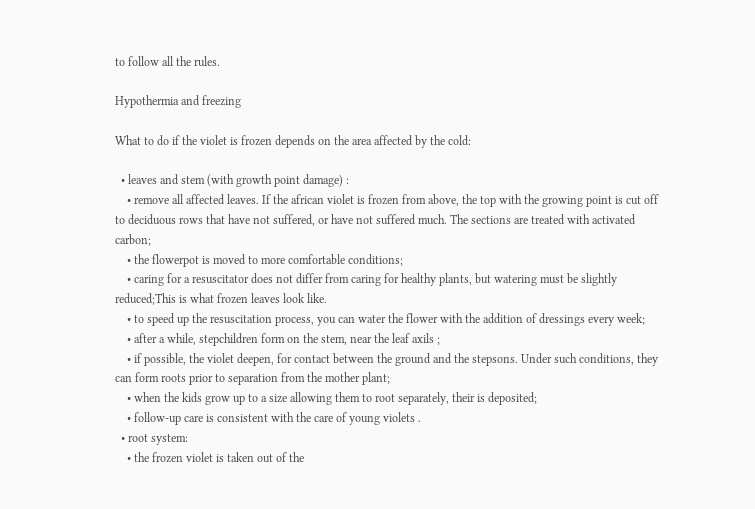to follow all the rules.

Hypothermia and freezing

What to do if the violet is frozen depends on the area affected by the cold:

  • leaves and stem (with growth point damage) :
    • remove all affected leaves. If the african violet is frozen from above, the top with the growing point is cut off to deciduous rows that have not suffered, or have not suffered much. The sections are treated with activated carbon;
    • the flowerpot is moved to more comfortable conditions;
    • caring for a resuscitator does not differ from caring for healthy plants, but watering must be slightly reduced;This is what frozen leaves look like.
    • to speed up the resuscitation process, you can water the flower with the addition of dressings every week;
    • after a while, stepchildren form on the stem, near the leaf axils ;
    • if possible, the violet deepen, for contact between the ground and the stepsons. Under such conditions, they can form roots prior to separation from the mother plant;
    • when the kids grow up to a size allowing them to root separately, their is deposited;
    • follow-up care is consistent with the care of young violets .
  • root system:
    • the frozen violet is taken out of the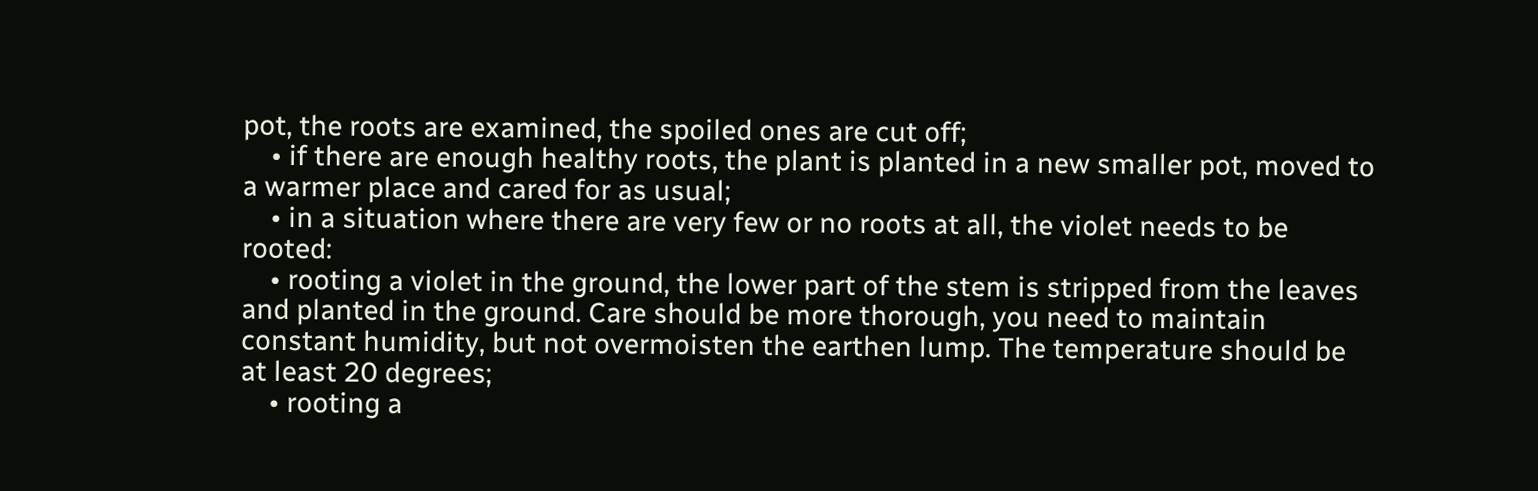pot, the roots are examined, the spoiled ones are cut off;
    • if there are enough healthy roots, the plant is planted in a new smaller pot, moved to a warmer place and cared for as usual;
    • in a situation where there are very few or no roots at all, the violet needs to be rooted:
    • rooting a violet in the ground, the lower part of the stem is stripped from the leaves and planted in the ground. Care should be more thorough, you need to maintain constant humidity, but not overmoisten the earthen lump. The temperature should be at least 20 degrees;
    • rooting a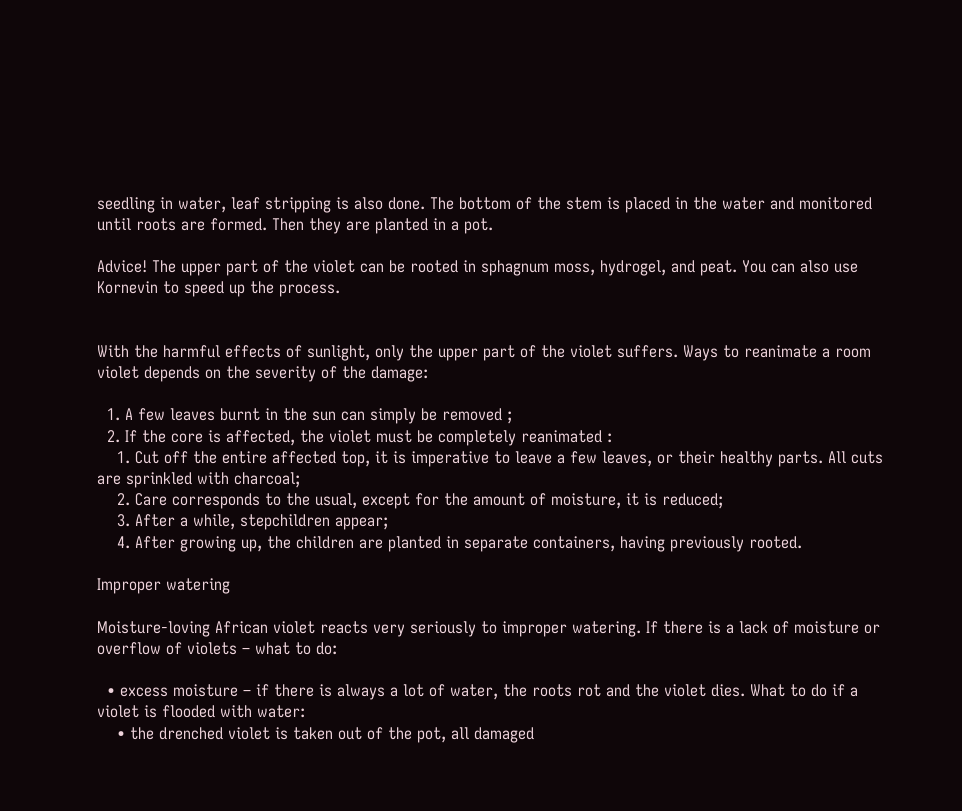seedling in water, leaf stripping is also done. The bottom of the stem is placed in the water and monitored until roots are formed. Then they are planted in a pot.

Advice! The upper part of the violet can be rooted in sphagnum moss, hydrogel, and peat. You can also use Kornevin to speed up the process.


With the harmful effects of sunlight, only the upper part of the violet suffers. Ways to reanimate a room violet depends on the severity of the damage:

  1. A few leaves burnt in the sun can simply be removed ;
  2. If the core is affected, the violet must be completely reanimated :
    1. Cut off the entire affected top, it is imperative to leave a few leaves, or their healthy parts. All cuts are sprinkled with charcoal;
    2. Care corresponds to the usual, except for the amount of moisture, it is reduced;
    3. After a while, stepchildren appear;
    4. After growing up, the children are planted in separate containers, having previously rooted.

Improper watering

Moisture-loving African violet reacts very seriously to improper watering. If there is a lack of moisture or overflow of violets – what to do:

  • excess moisture – if there is always a lot of water, the roots rot and the violet dies. What to do if a violet is flooded with water:
    • the drenched violet is taken out of the pot, all damaged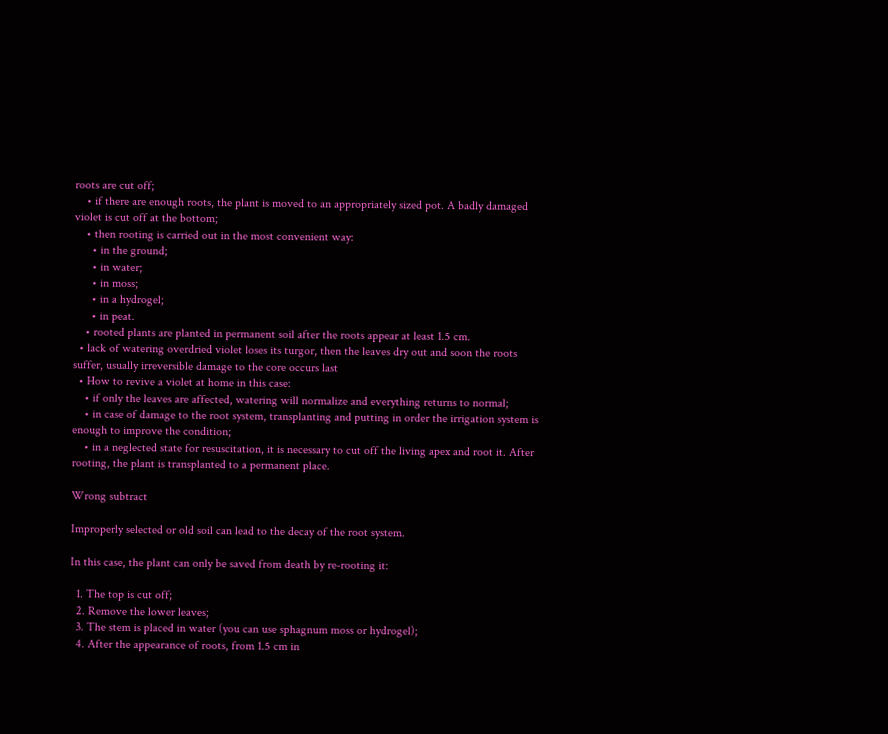roots are cut off;
    • if there are enough roots, the plant is moved to an appropriately sized pot. A badly damaged violet is cut off at the bottom;
    • then rooting is carried out in the most convenient way:
      • in the ground;
      • in water;
      • in moss;
      • in a hydrogel;
      • in peat.
    • rooted plants are planted in permanent soil after the roots appear at least 1.5 cm.
  • lack of watering overdried violet loses its turgor, then the leaves dry out and soon the roots suffer, usually irreversible damage to the core occurs last
  • How to revive a violet at home in this case:
    • if only the leaves are affected, watering will normalize and everything returns to normal;
    • in case of damage to the root system, transplanting and putting in order the irrigation system is enough to improve the condition;
    • in a neglected state for resuscitation, it is necessary to cut off the living apex and root it. After rooting, the plant is transplanted to a permanent place.

Wrong subtract

Improperly selected or old soil can lead to the decay of the root system.

In this case, the plant can only be saved from death by re-rooting it:

  1. The top is cut off;
  2. Remove the lower leaves;
  3. The stem is placed in water (you can use sphagnum moss or hydrogel);
  4. After the appearance of roots, from 1.5 cm in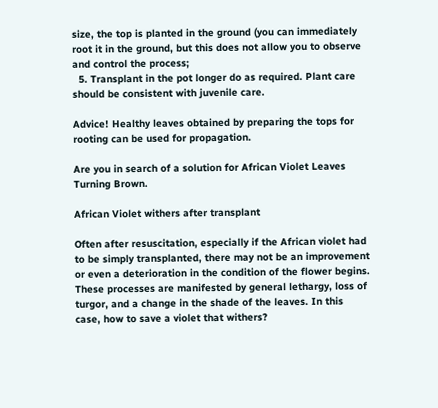size, the top is planted in the ground (you can immediately root it in the ground, but this does not allow you to observe and control the process;
  5. Transplant in the pot longer do as required. Plant care should be consistent with juvenile care.

Advice! Healthy leaves obtained by preparing the tops for rooting can be used for propagation.

Are you in search of a solution for African Violet Leaves Turning Brown.

African Violet withers after transplant

Often after resuscitation, especially if the African violet had to be simply transplanted, there may not be an improvement or even a deterioration in the condition of the flower begins. These processes are manifested by general lethargy, loss of turgor, and a change in the shade of the leaves. In this case, how to save a violet that withers?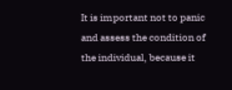It is important not to panic and assess the condition of the individual, because it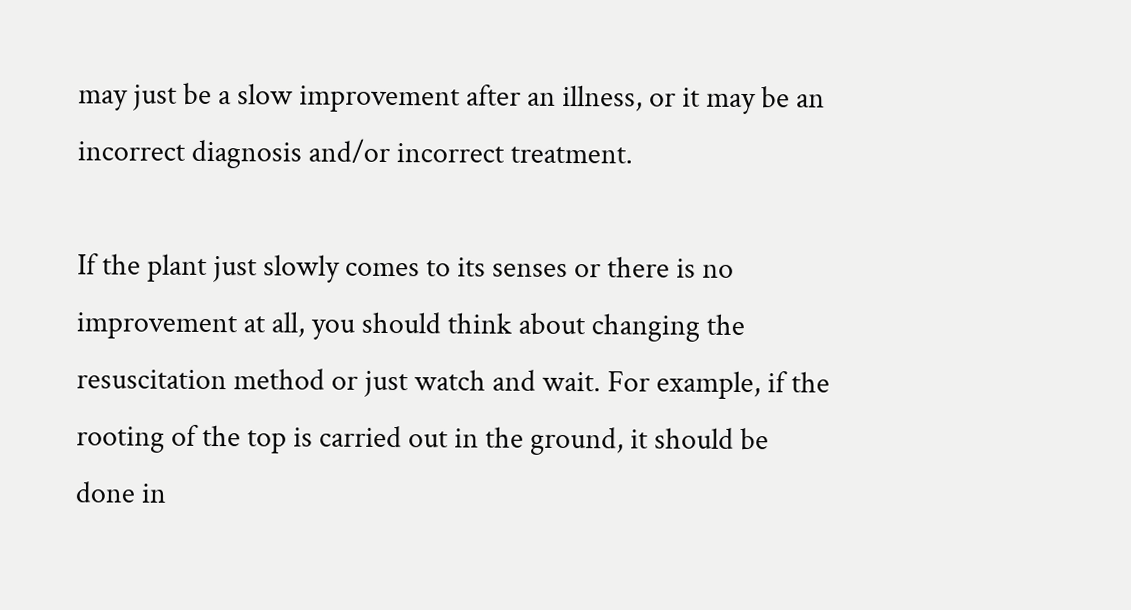may just be a slow improvement after an illness, or it may be an incorrect diagnosis and/or incorrect treatment.

If the plant just slowly comes to its senses or there is no improvement at all, you should think about changing the resuscitation method or just watch and wait. For example, if the rooting of the top is carried out in the ground, it should be done in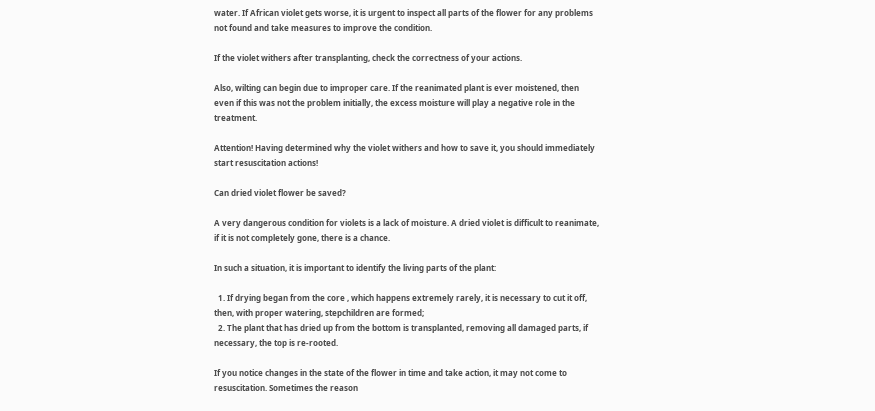water. If African violet gets worse, it is urgent to inspect all parts of the flower for any problems not found and take measures to improve the condition.

If the violet withers after transplanting, check the correctness of your actions.

Also, wilting can begin due to improper care. If the reanimated plant is ever moistened, then even if this was not the problem initially, the excess moisture will play a negative role in the treatment.

Attention! Having determined why the violet withers and how to save it, you should immediately start resuscitation actions!

Can dried violet flower be saved?

A very dangerous condition for violets is a lack of moisture. A dried violet is difficult to reanimate, if it is not completely gone, there is a chance.

In such a situation, it is important to identify the living parts of the plant:

  1. If drying began from the core , which happens extremely rarely, it is necessary to cut it off, then, with proper watering, stepchildren are formed;
  2. The plant that has dried up from the bottom is transplanted, removing all damaged parts, if necessary, the top is re-rooted.

If you notice changes in the state of the flower in time and take action, it may not come to resuscitation. Sometimes the reason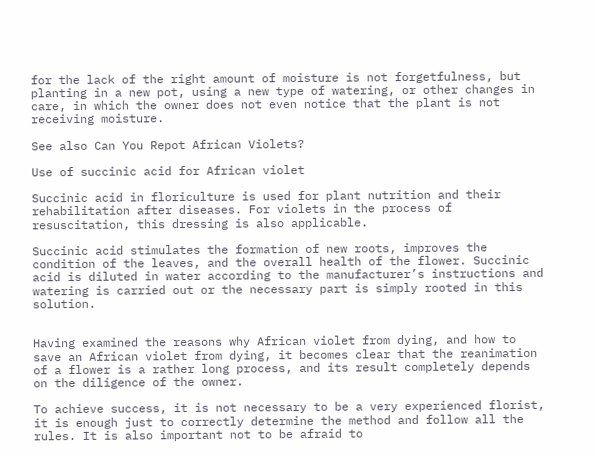for the lack of the right amount of moisture is not forgetfulness, but planting in a new pot, using a new type of watering, or other changes in care, in which the owner does not even notice that the plant is not receiving moisture.

See also Can You Repot African Violets?

Use of succinic acid for African violet

Succinic acid in floriculture is used for plant nutrition and their rehabilitation after diseases. For violets in the process of resuscitation, this dressing is also applicable.

Succinic acid stimulates the formation of new roots, improves the condition of the leaves, and the overall health of the flower. Succinic acid is diluted in water according to the manufacturer’s instructions and watering is carried out or the necessary part is simply rooted in this solution.


Having examined the reasons why African violet from dying, and how to save an African violet from dying, it becomes clear that the reanimation of a flower is a rather long process, and its result completely depends on the diligence of the owner.

To achieve success, it is not necessary to be a very experienced florist, it is enough just to correctly determine the method and follow all the rules. It is also important not to be afraid to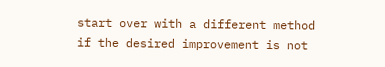start over with a different method if the desired improvement is not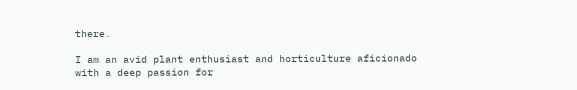there.

I am an avid plant enthusiast and horticulture aficionado with a deep passion for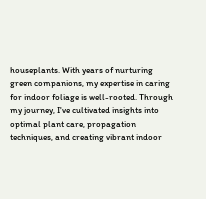houseplants. With years of nurturing green companions, my expertise in caring for indoor foliage is well-rooted. Through my journey, I've cultivated insights into optimal plant care, propagation techniques, and creating vibrant indoor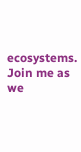ecosystems. Join me as we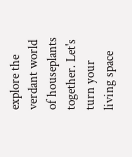explore the verdant world of houseplants together. Let's turn your living space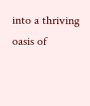into a thriving oasis of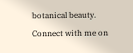botanical beauty. Connect with me on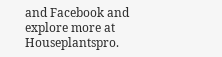and Facebook and explore more at Houseplantspro.